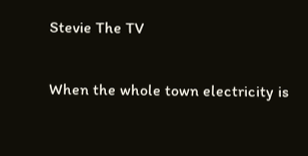Stevie The TV


When the whole town electricity is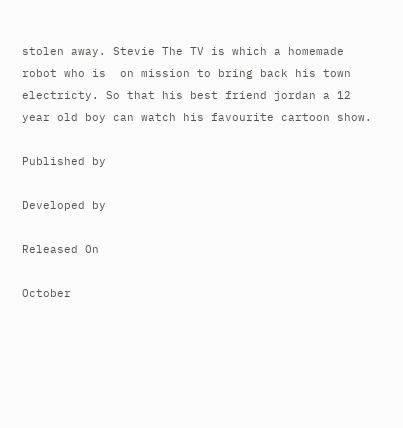stolen away. Stevie The TV is which a homemade robot who is  on mission to bring back his town electricty. So that his best friend jordan a 12 year old boy can watch his favourite cartoon show.

Published by

Developed by

Released On

October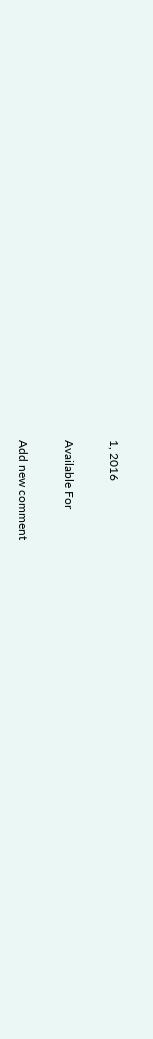1, 2016

Available For

Add new comment